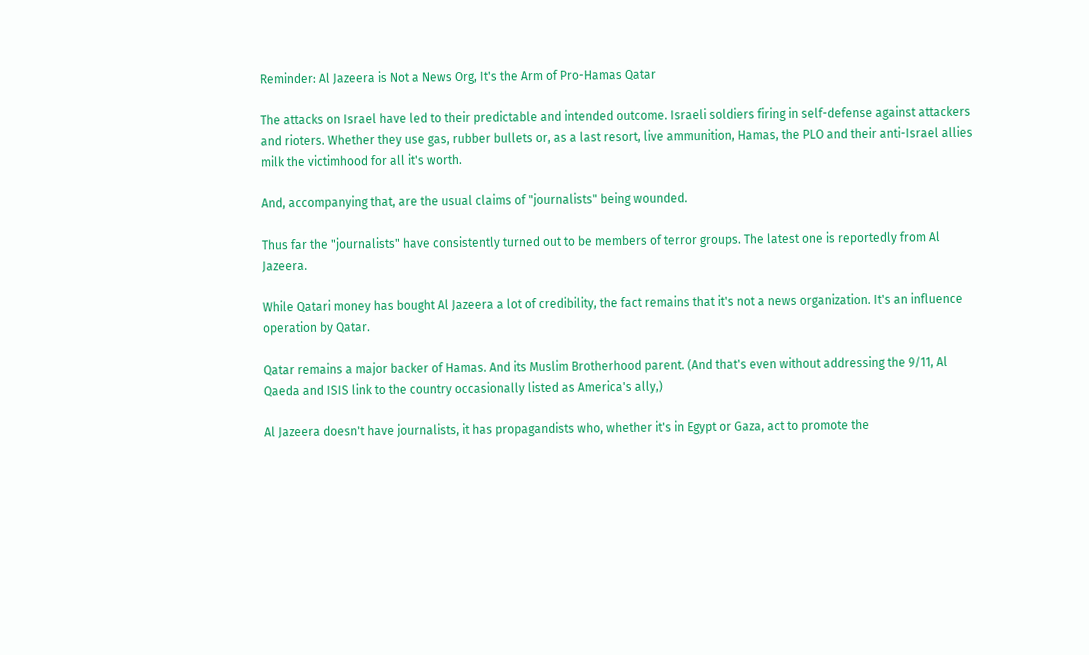Reminder: Al Jazeera is Not a News Org, It's the Arm of Pro-Hamas Qatar

The attacks on Israel have led to their predictable and intended outcome. Israeli soldiers firing in self-defense against attackers and rioters. Whether they use gas, rubber bullets or, as a last resort, live ammunition, Hamas, the PLO and their anti-Israel allies milk the victimhood for all it's worth.

And, accompanying that, are the usual claims of "journalists" being wounded.

Thus far the "journalists" have consistently turned out to be members of terror groups. The latest one is reportedly from Al Jazeera.

While Qatari money has bought Al Jazeera a lot of credibility, the fact remains that it's not a news organization. It's an influence operation by Qatar.

Qatar remains a major backer of Hamas. And its Muslim Brotherhood parent. (And that's even without addressing the 9/11, Al Qaeda and ISIS link to the country occasionally listed as America's ally,)

Al Jazeera doesn't have journalists, it has propagandists who, whether it's in Egypt or Gaza, act to promote the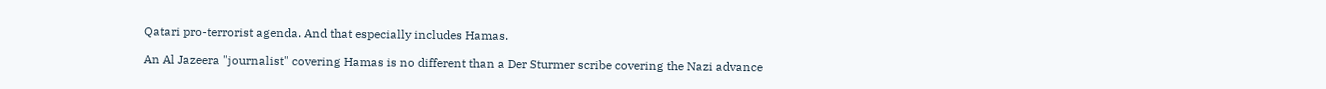Qatari pro-terrorist agenda. And that especially includes Hamas.

An Al Jazeera "journalist" covering Hamas is no different than a Der Sturmer scribe covering the Nazi advance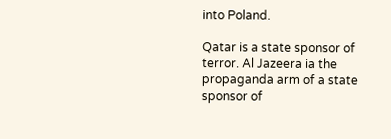into Poland.

Qatar is a state sponsor of terror. Al Jazeera ia the propaganda arm of a state sponsor of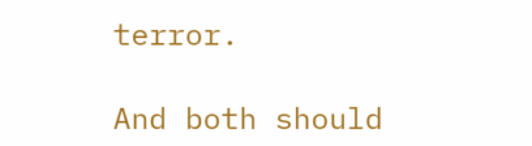terror.

And both should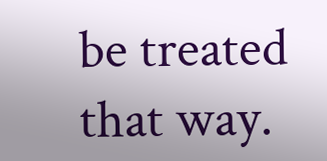be treated that way.